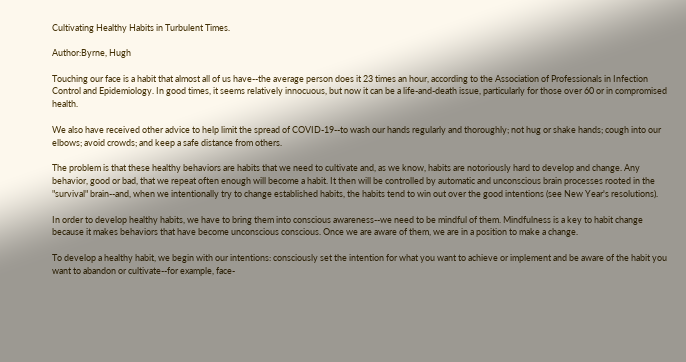Cultivating Healthy Habits in Turbulent Times.

Author:Byrne, Hugh

Touching our face is a habit that almost all of us have--the average person does it 23 times an hour, according to the Association of Professionals in Infection Control and Epidemiology. In good times, it seems relatively innocuous, but now it can be a life-and-death issue, particularly for those over 60 or in compromised health.

We also have received other advice to help limit the spread of COVID-19--to wash our hands regularly and thoroughly; not hug or shake hands; cough into our elbows; avoid crowds; and keep a safe distance from others.

The problem is that these healthy behaviors are habits that we need to cultivate and, as we know, habits are notoriously hard to develop and change. Any behavior, good or bad, that we repeat often enough will become a habit. It then will be controlled by automatic and unconscious brain processes rooted in the "survival" brain--and, when we intentionally try to change established habits, the habits tend to win out over the good intentions (see New Year's resolutions).

In order to develop healthy habits, we have to bring them into conscious awareness--we need to be mindful of them. Mindfulness is a key to habit change because it makes behaviors that have become unconscious conscious. Once we are aware of them, we are in a position to make a change.

To develop a healthy habit, we begin with our intentions: consciously set the intention for what you want to achieve or implement and be aware of the habit you want to abandon or cultivate--for example, face-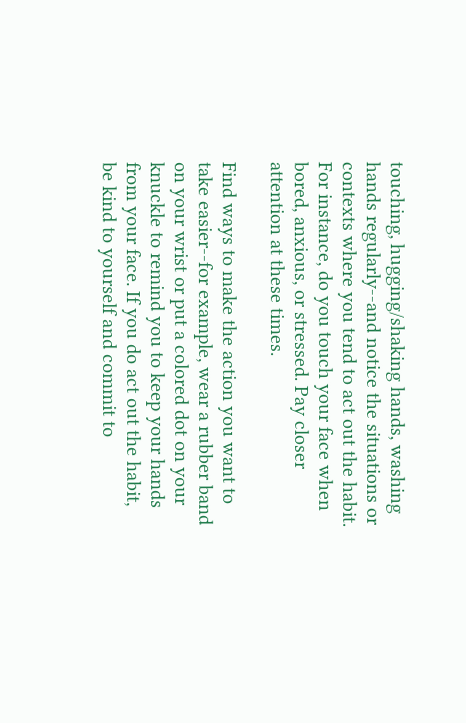touching, hugging/shaking hands, washing hands regularly--and notice the situations or contexts where you tend to act out the habit. For instance, do you touch your face when bored, anxious, or stressed. Pay closer attention at these times.

Find ways to make the action you want to take easier--for example, wear a rubber band on your wrist or put a colored dot on your knuckle to remind you to keep your hands from your face. If you do act out the habit, be kind to yourself and commit to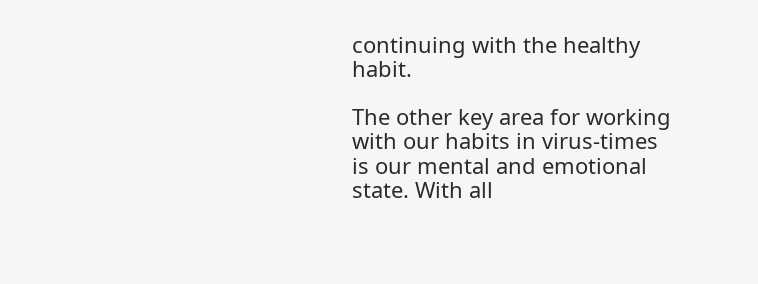continuing with the healthy habit.

The other key area for working with our habits in virus-times is our mental and emotional state. With all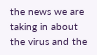the news we are taking in about the virus and the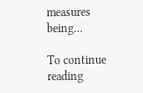measures being...

To continue reading